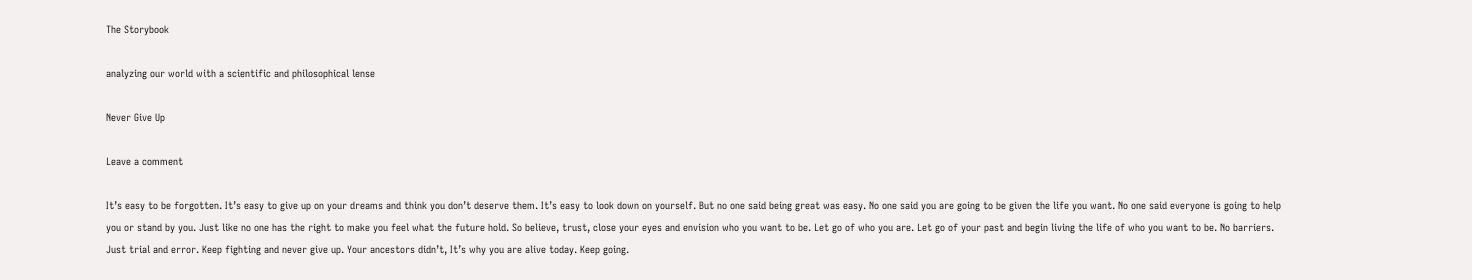The Storybook

analyzing our world with a scientific and philosophical lense

Never Give Up

Leave a comment

It’s easy to be forgotten. It’s easy to give up on your dreams and think you don’t deserve them. It’s easy to look down on yourself. But no one said being great was easy. No one said you are going to be given the life you want. No one said everyone is going to help you or stand by you. Just like no one has the right to make you feel what the future hold. So believe, trust, close your eyes and envision who you want to be. Let go of who you are. Let go of your past and begin living the life of who you want to be. No barriers. Just trial and error. Keep fighting and never give up. Your ancestors didn’t, It’s why you are alive today. Keep going.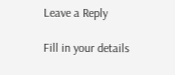Leave a Reply

Fill in your details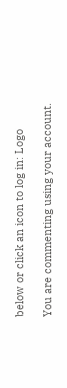below or click an icon to log in: Logo

You are commenting using your account.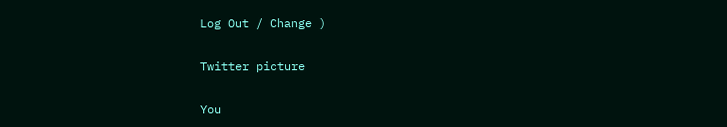Log Out / Change )

Twitter picture

You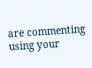are commenting using your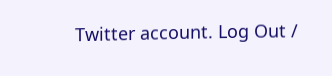Twitter account. Log Out /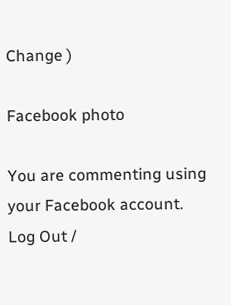Change )

Facebook photo

You are commenting using your Facebook account. Log Out /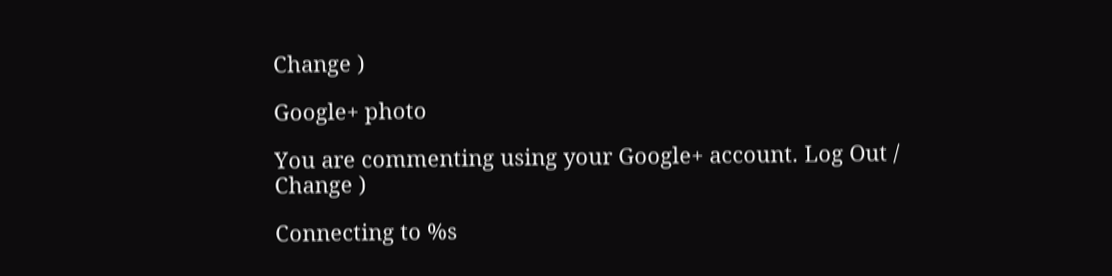Change )

Google+ photo

You are commenting using your Google+ account. Log Out / Change )

Connecting to %s